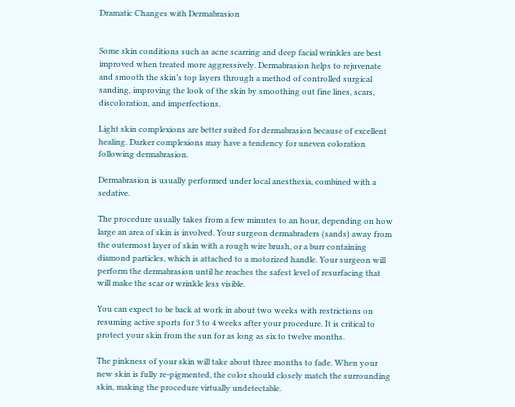Dramatic Changes with Dermabrasion


Some skin conditions such as acne scarring and deep facial wrinkles are best improved when treated more aggressively. Dermabrasion helps to rejuvenate and smooth the skin’s top layers through a method of controlled surgical sanding, improving the look of the skin by smoothing out fine lines, scars, discoloration, and imperfections.

Light skin complexions are better suited for dermabrasion because of excellent healing. Darker complexions may have a tendency for uneven coloration following dermabrasion.

Dermabrasion is usually performed under local anesthesia, combined with a sedative.

The procedure usually takes from a few minutes to an hour, depending on how large an area of skin is involved. Your surgeon dermabraders (sands) away from the outermost layer of skin with a rough wire brush, or a burr containing diamond particles, which is attached to a motorized handle. Your surgeon will perform the dermabrasion until he reaches the safest level of resurfacing that will make the scar or wrinkle less visible.

You can expect to be back at work in about two weeks with restrictions on resuming active sports for 3 to 4 weeks after your procedure. It is critical to protect your skin from the sun for as long as six to twelve months.

The pinkness of your skin will take about three months to fade. When your new skin is fully re-pigmented, the color should closely match the surrounding skin, making the procedure virtually undetectable.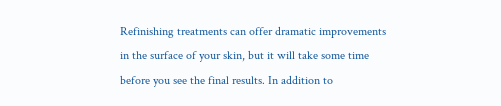Refinishing treatments can offer dramatic improvements in the surface of your skin, but it will take some time before you see the final results. In addition to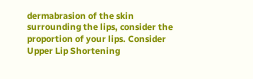dermabrasion of the skin surrounding the lips, consider the proportion of your lips. Consider Upper Lip Shortening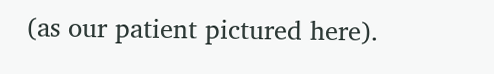(as our patient pictured here).